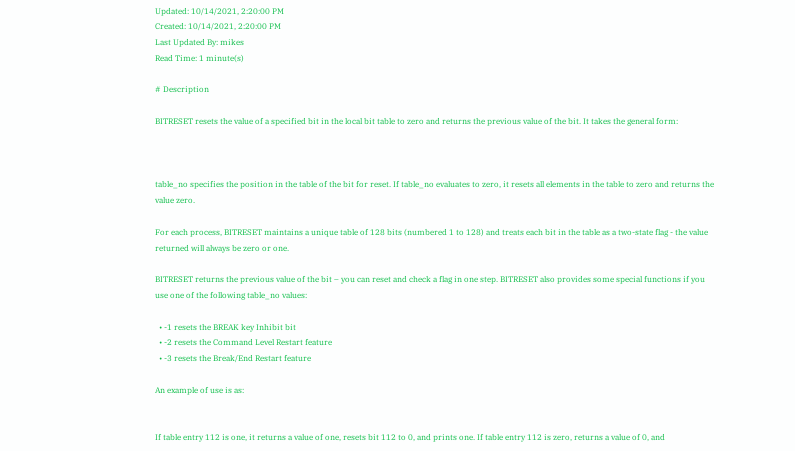Updated: 10/14/2021, 2:20:00 PM
Created: 10/14/2021, 2:20:00 PM
Last Updated By: mikes
Read Time: 1 minute(s)

# Description

BITRESET resets the value of a specified bit in the local bit table to zero and returns the previous value of the bit. It takes the general form:



table_no specifies the position in the table of the bit for reset. If table_no evaluates to zero, it resets all elements in the table to zero and returns the value zero.

For each process, BITRESET maintains a unique table of 128 bits (numbered 1 to 128) and treats each bit in the table as a two-state flag - the value returned will always be zero or one.

BITRESET returns the previous value of the bit – you can reset and check a flag in one step. BITRESET also provides some special functions if you use one of the following table_no values:

  • -1 resets the BREAK key Inhibit bit
  • -2 resets the Command Level Restart feature
  • -3 resets the Break/End Restart feature

An example of use is as:


If table entry 112 is one, it returns a value of one, resets bit 112 to 0, and prints one. If table entry 112 is zero, returns a value of 0, and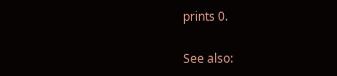prints 0.

See also: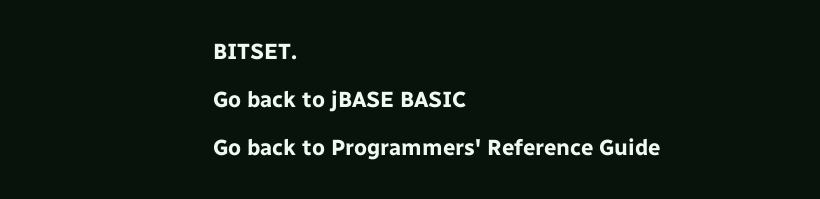BITSET.

Go back to jBASE BASIC

Go back to Programmers' Reference Guide